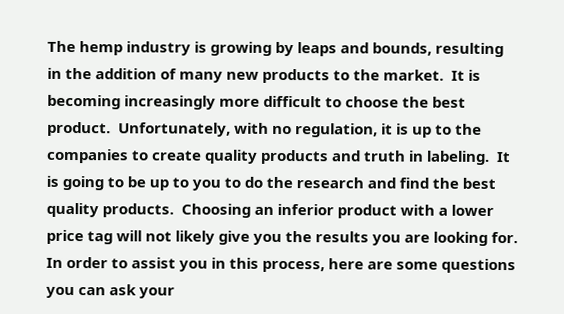The hemp industry is growing by leaps and bounds, resulting in the addition of many new products to the market.  It is becoming increasingly more difficult to choose the best product.  Unfortunately, with no regulation, it is up to the companies to create quality products and truth in labeling.  It is going to be up to you to do the research and find the best quality products.  Choosing an inferior product with a lower price tag will not likely give you the results you are looking for. In order to assist you in this process, here are some questions you can ask your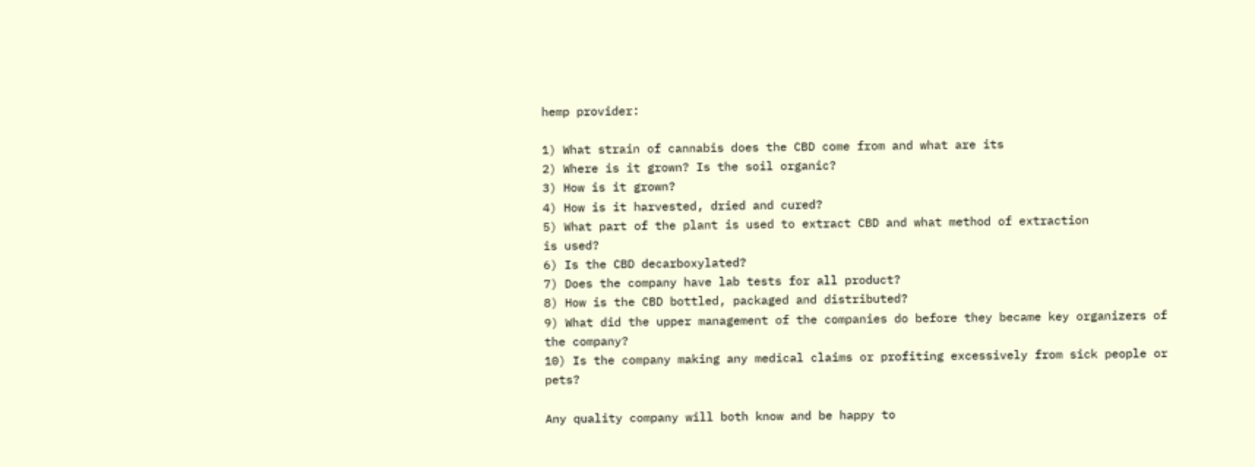hemp provider:

1) What strain of cannabis does the CBD come from and what are its
2) Where is it grown? Is the soil organic?
3) How is it grown?
4) How is it harvested, dried and cured?
5) What part of the plant is used to extract CBD and what method of extraction
is used?
6) Is the CBD decarboxylated?
7) Does the company have lab tests for all product?
8) How is the CBD bottled, packaged and distributed?
9) What did the upper management of the companies do before they became key organizers of the company?
10) Is the company making any medical claims or profiting excessively from sick people or pets?

Any quality company will both know and be happy to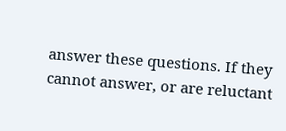answer these questions. If they cannot answer, or are reluctant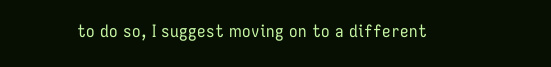to do so, I suggest moving on to a different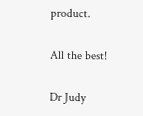product.

All the best!

Dr Judy